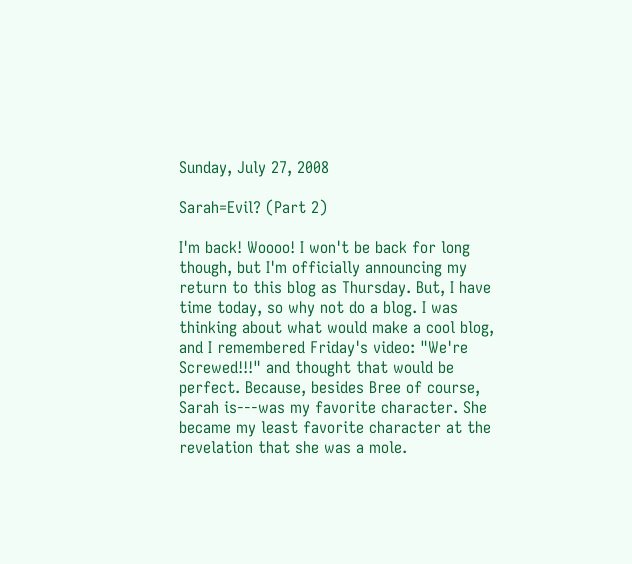Sunday, July 27, 2008

Sarah=Evil? (Part 2)

I'm back! Woooo! I won't be back for long though, but I'm officially announcing my return to this blog as Thursday. But, I have time today, so why not do a blog. I was thinking about what would make a cool blog, and I remembered Friday's video: "We're Screwed!!!" and thought that would be perfect. Because, besides Bree of course, Sarah is---was my favorite character. She became my least favorite character at the revelation that she was a mole.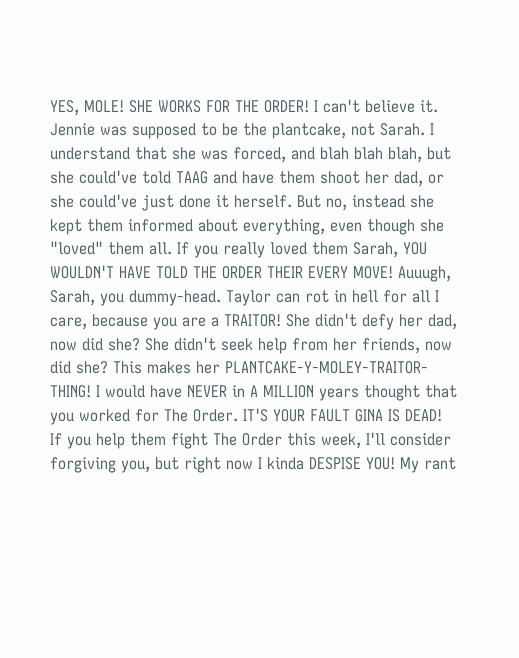YES, MOLE! SHE WORKS FOR THE ORDER! I can't believe it. Jennie was supposed to be the plantcake, not Sarah. I understand that she was forced, and blah blah blah, but she could've told TAAG and have them shoot her dad, or she could've just done it herself. But no, instead she kept them informed about everything, even though she "loved" them all. If you really loved them Sarah, YOU WOULDN'T HAVE TOLD THE ORDER THEIR EVERY MOVE! Auuugh, Sarah, you dummy-head. Taylor can rot in hell for all I care, because you are a TRAITOR! She didn't defy her dad, now did she? She didn't seek help from her friends, now did she? This makes her PLANTCAKE-Y-MOLEY-TRAITOR-THING! I would have NEVER in A MILLION years thought that you worked for The Order. IT'S YOUR FAULT GINA IS DEAD! If you help them fight The Order this week, I'll consider forgiving you, but right now I kinda DESPISE YOU! My rant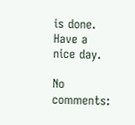is done. Have a nice day.

No comments: